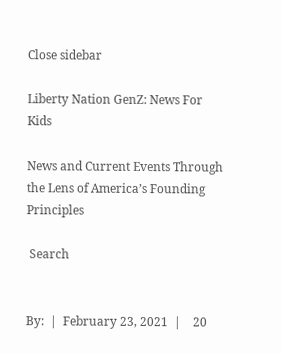Close sidebar

Liberty Nation GenZ: News For Kids

News and Current Events Through the Lens of America’s Founding Principles

 Search


By:  |  February 23, 2021  |    20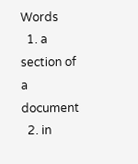Words
  1. a section of a document
  2. in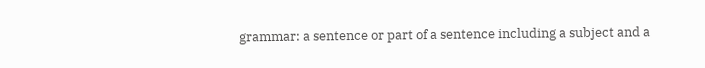grammar: a sentence or part of a sentence including a subject and a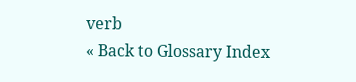verb
« Back to Glossary Index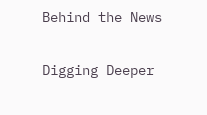Behind the News

Digging Deeper